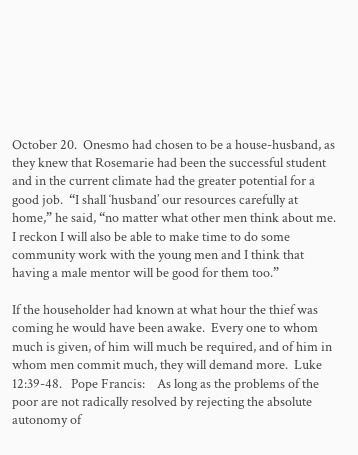October 20.  Onesmo had chosen to be a house-husband, as they knew that Rosemarie had been the successful student and in the current climate had the greater potential for a good job.  “I shall ‘husband’ our resources carefully at home,” he said, “no matter what other men think about me. I reckon I will also be able to make time to do some community work with the young men and I think that having a male mentor will be good for them too.”

If the householder had known at what hour the thief was coming he would have been awake.  Every one to whom much is given, of him will much be required, and of him in whom men commit much, they will demand more.  Luke 12:39-48.   Pope Francis:    As long as the problems of the poor are not radically resolved by rejecting the absolute autonomy of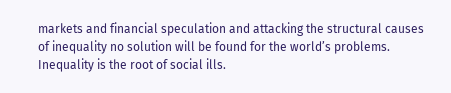markets and financial speculation and attacking the structural causes of inequality no solution will be found for the world’s problems. Inequality is the root of social ills.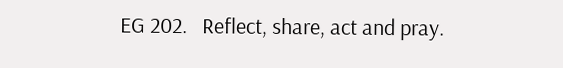EG 202.   Reflect, share, act and pray.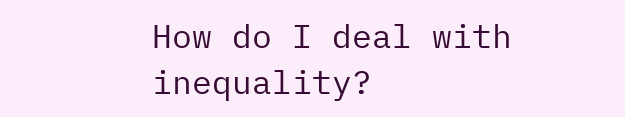How do I deal with inequality?